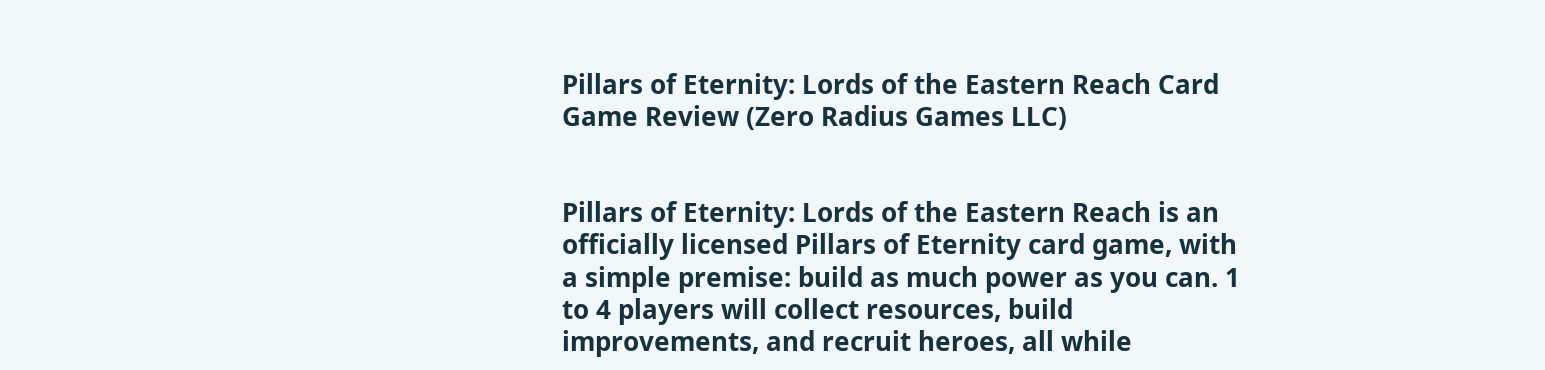Pillars of Eternity: Lords of the Eastern Reach Card Game Review (Zero Radius Games LLC)


Pillars of Eternity: Lords of the Eastern Reach is an officially licensed Pillars of Eternity card game, with a simple premise: build as much power as you can. 1 to 4 players will collect resources, build improvements, and recruit heroes, all while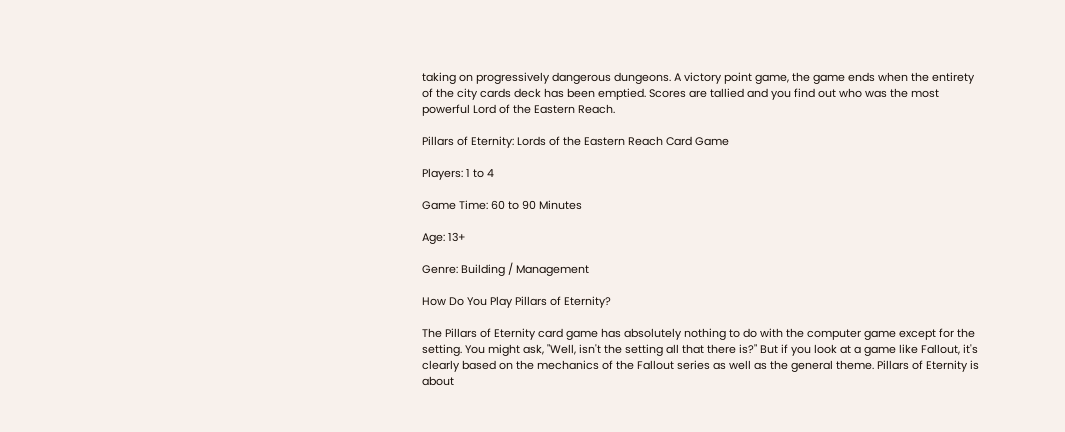taking on progressively dangerous dungeons. A victory point game, the game ends when the entirety of the city cards deck has been emptied. Scores are tallied and you find out who was the most powerful Lord of the Eastern Reach.

Pillars of Eternity: Lords of the Eastern Reach Card Game

Players: 1 to 4

Game Time: 60 to 90 Minutes

Age: 13+

Genre: Building / Management

How Do You Play Pillars of Eternity?

The Pillars of Eternity card game has absolutely nothing to do with the computer game except for the setting. You might ask, "Well, isn't the setting all that there is?" But if you look at a game like Fallout, it's clearly based on the mechanics of the Fallout series as well as the general theme. Pillars of Eternity is about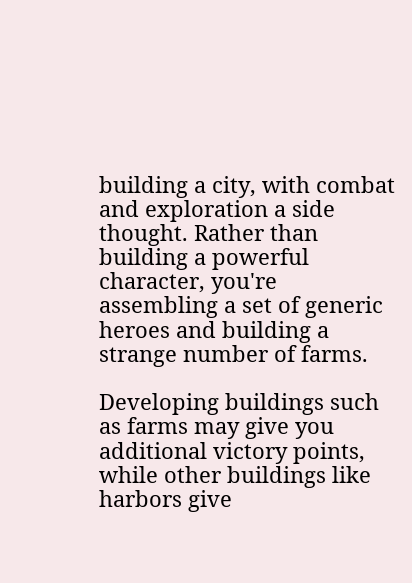building a city, with combat and exploration a side thought. Rather than building a powerful character, you're assembling a set of generic heroes and building a strange number of farms.

Developing buildings such as farms may give you additional victory points, while other buildings like harbors give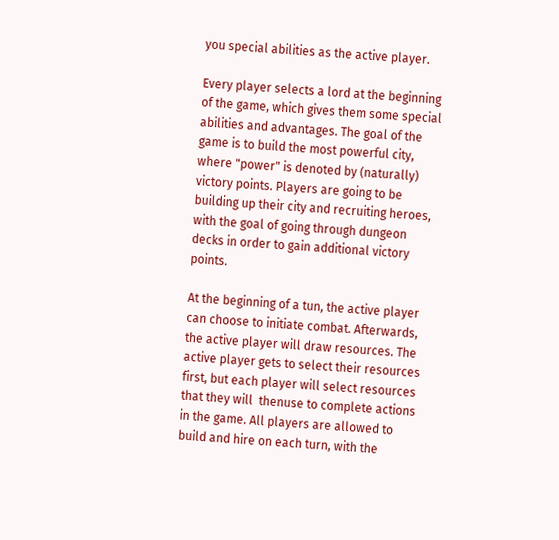you special abilities as the active player.

Every player selects a lord at the beginning of the game, which gives them some special abilities and advantages. The goal of the game is to build the most powerful city, where "power" is denoted by (naturally) victory points. Players are going to be building up their city and recruiting heroes, with the goal of going through dungeon decks in order to gain additional victory points.

At the beginning of a tun, the active player can choose to initiate combat. Afterwards, the active player will draw resources. The active player gets to select their resources first, but each player will select resources that they will  thenuse to complete actions in the game. All players are allowed to build and hire on each turn, with the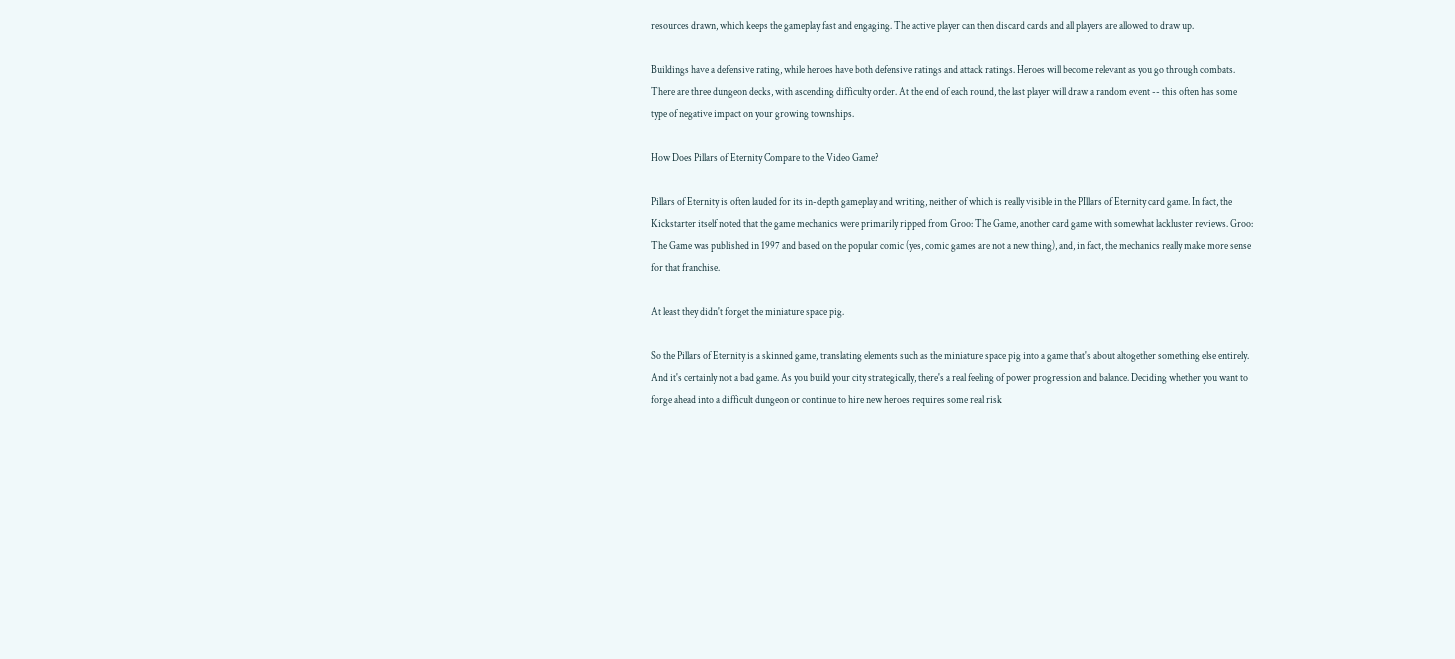resources drawn, which keeps the gameplay fast and engaging. The active player can then discard cards and all players are allowed to draw up.

Buildings have a defensive rating, while heroes have both defensive ratings and attack ratings. Heroes will become relevant as you go through combats. There are three dungeon decks, with ascending difficulty order. At the end of each round, the last player will draw a random event -- this often has some type of negative impact on your growing townships.

How Does Pillars of Eternity Compare to the Video Game?

Pillars of Eternity is often lauded for its in-depth gameplay and writing, neither of which is really visible in the PIllars of Eternity card game. In fact, the Kickstarter itself noted that the game mechanics were primarily ripped from Groo: The Game, another card game with somewhat lackluster reviews. Groo: The Game was published in 1997 and based on the popular comic (yes, comic games are not a new thing), and, in fact, the mechanics really make more sense for that franchise.

At least they didn't forget the miniature space pig.

So the Pillars of Eternity is a skinned game, translating elements such as the miniature space pig into a game that's about altogether something else entirely. And it's certainly not a bad game. As you build your city strategically, there's a real feeling of power progression and balance. Deciding whether you want to forge ahead into a difficult dungeon or continue to hire new heroes requires some real risk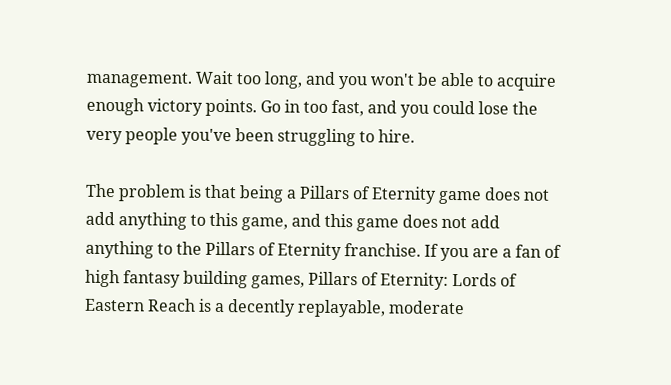management. Wait too long, and you won't be able to acquire enough victory points. Go in too fast, and you could lose the very people you've been struggling to hire.

The problem is that being a Pillars of Eternity game does not add anything to this game, and this game does not add anything to the Pillars of Eternity franchise. If you are a fan of high fantasy building games, Pillars of Eternity: Lords of Eastern Reach is a decently replayable, moderate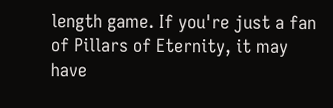length game. If you're just a fan of Pillars of Eternity, it may have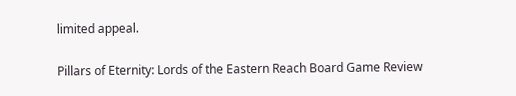limited appeal.

Pillars of Eternity: Lords of the Eastern Reach Board Game Review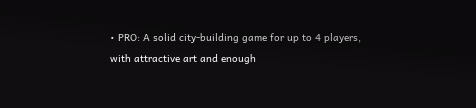• PRO: A solid city-building game for up to 4 players, with attractive art and enough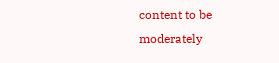content to be moderately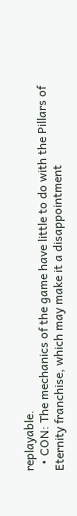replayable.
  • CON: The mechanics of the game have little to do with the Pillars of Eternity franchise, which may make it a disappointment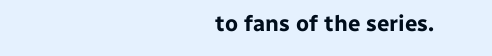to fans of the series.